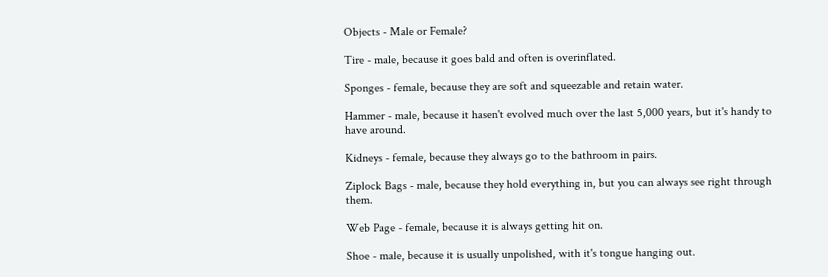Objects - Male or Female?

Tire - male, because it goes bald and often is overinflated.

Sponges - female, because they are soft and squeezable and retain water.

Hammer - male, because it hasen't evolved much over the last 5,000 years, but it's handy to have around.

Kidneys - female, because they always go to the bathroom in pairs.

Ziplock Bags - male, because they hold everything in, but you can always see right through them.

Web Page - female, because it is always getting hit on.

Shoe - male, because it is usually unpolished, with it's tongue hanging out.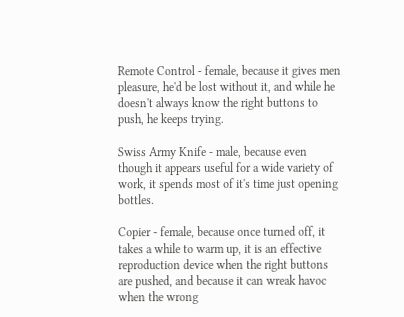Remote Control - female, because it gives men pleasure, he'd be lost without it, and while he doesn't always know the right buttons to push, he keeps trying.

Swiss Army Knife - male, because even though it appears useful for a wide variety of work, it spends most of it's time just opening bottles.

Copier - female, because once turned off, it takes a while to warm up, it is an effective reproduction device when the right buttons are pushed, and because it can wreak havoc when the wrong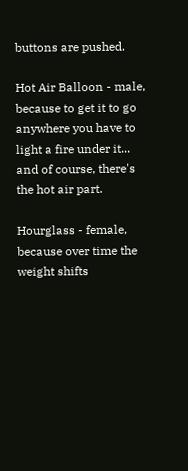buttons are pushed.

Hot Air Balloon - male, because to get it to go anywhere you have to light a fire under it... and of course, there's the hot air part.

Hourglass - female, because over time the weight shifts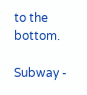to the bottom.

Subway -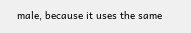male, because it uses the same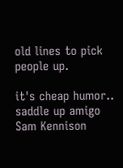old lines to pick people up.

it's cheap humor..
saddle up amigo
Sam Kennison